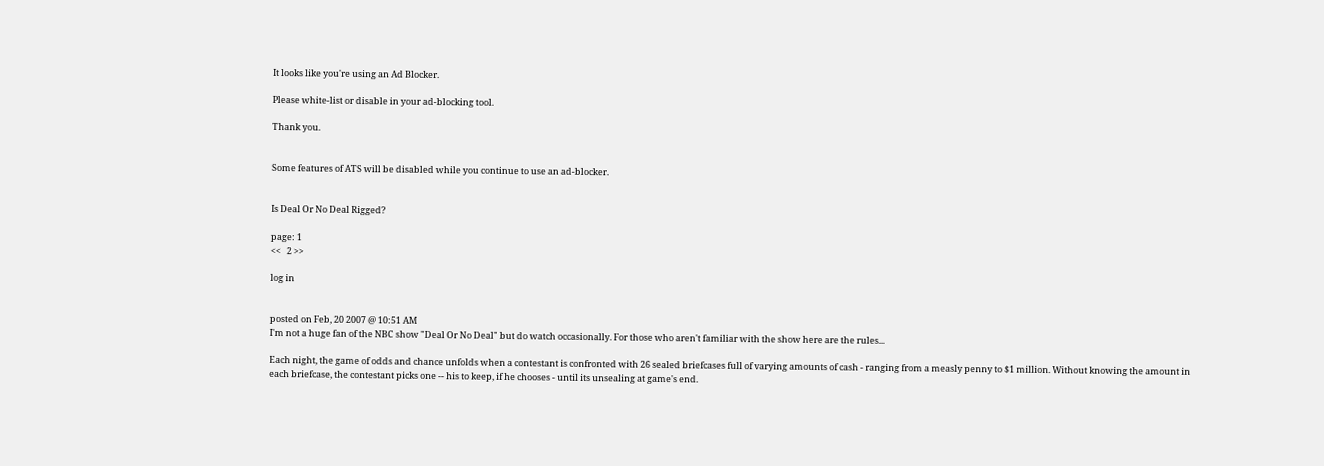It looks like you're using an Ad Blocker.

Please white-list or disable in your ad-blocking tool.

Thank you.


Some features of ATS will be disabled while you continue to use an ad-blocker.


Is Deal Or No Deal Rigged?

page: 1
<<   2 >>

log in


posted on Feb, 20 2007 @ 10:51 AM
I'm not a huge fan of the NBC show "Deal Or No Deal" but do watch occasionally. For those who aren't familiar with the show here are the rules...

Each night, the game of odds and chance unfolds when a contestant is confronted with 26 sealed briefcases full of varying amounts of cash - ranging from a measly penny to $1 million. Without knowing the amount in each briefcase, the contestant picks one -- his to keep, if he chooses - until its unsealing at game's end.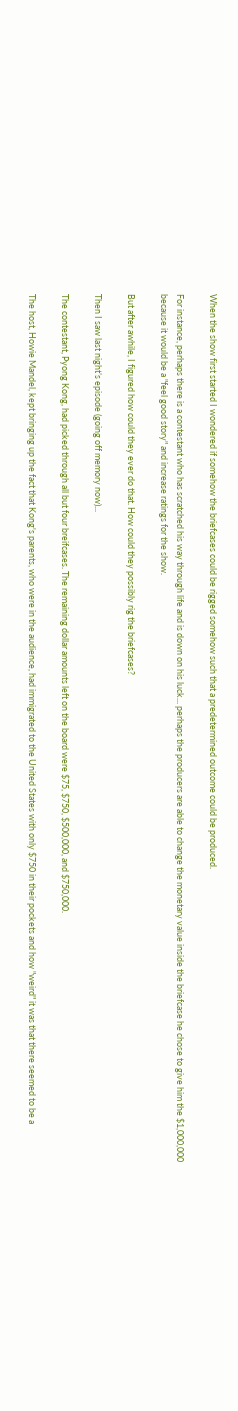When the show first started I wondered if somehow the briefcases could be rigged somehow such that a predetermined outcome could be produced.

For instance, perhaps there is a contestant who has scratched his way through life and is down on his luck... perhaps the producers are able to change the monetary value inside the briefcase he chose to give him the $1,000,000 because it would be a "feel good story" and increase ratings for the show.

But after awhile, I figured how could they ever do that. How could they possibly rig the briefcases?

Then I saw last night’s episode (going off memory now)...

The contestant, Pyong Kong, had picked through all but four breifcases. The remaining dollar amounts left on the board were $75, $750, $500,000, and $750,000.

The host, Howie Mandel, kept bringing up the fact that Kong's parents, who were in the audience, had immigrated to the United States with only $750 in their pockets and how "weird" it was that there seemed to be a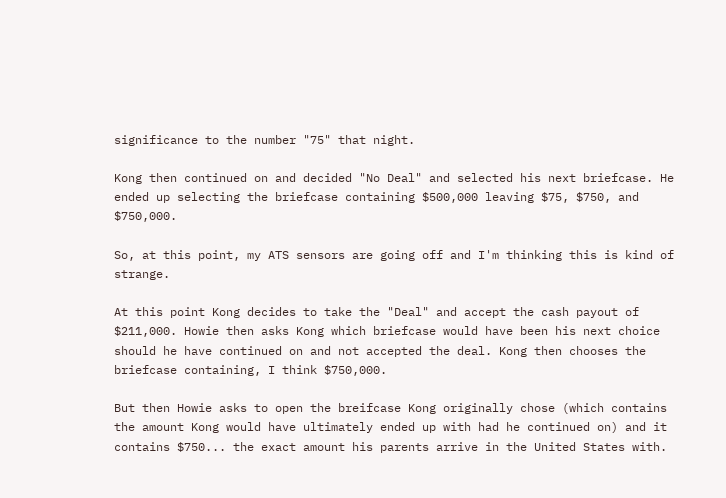significance to the number "75" that night.

Kong then continued on and decided "No Deal" and selected his next briefcase. He ended up selecting the briefcase containing $500,000 leaving $75, $750, and $750,000.

So, at this point, my ATS sensors are going off and I'm thinking this is kind of strange.

At this point Kong decides to take the "Deal" and accept the cash payout of $211,000. Howie then asks Kong which briefcase would have been his next choice should he have continued on and not accepted the deal. Kong then chooses the briefcase containing, I think $750,000.

But then Howie asks to open the breifcase Kong originally chose (which contains the amount Kong would have ultimately ended up with had he continued on) and it contains $750... the exact amount his parents arrive in the United States with.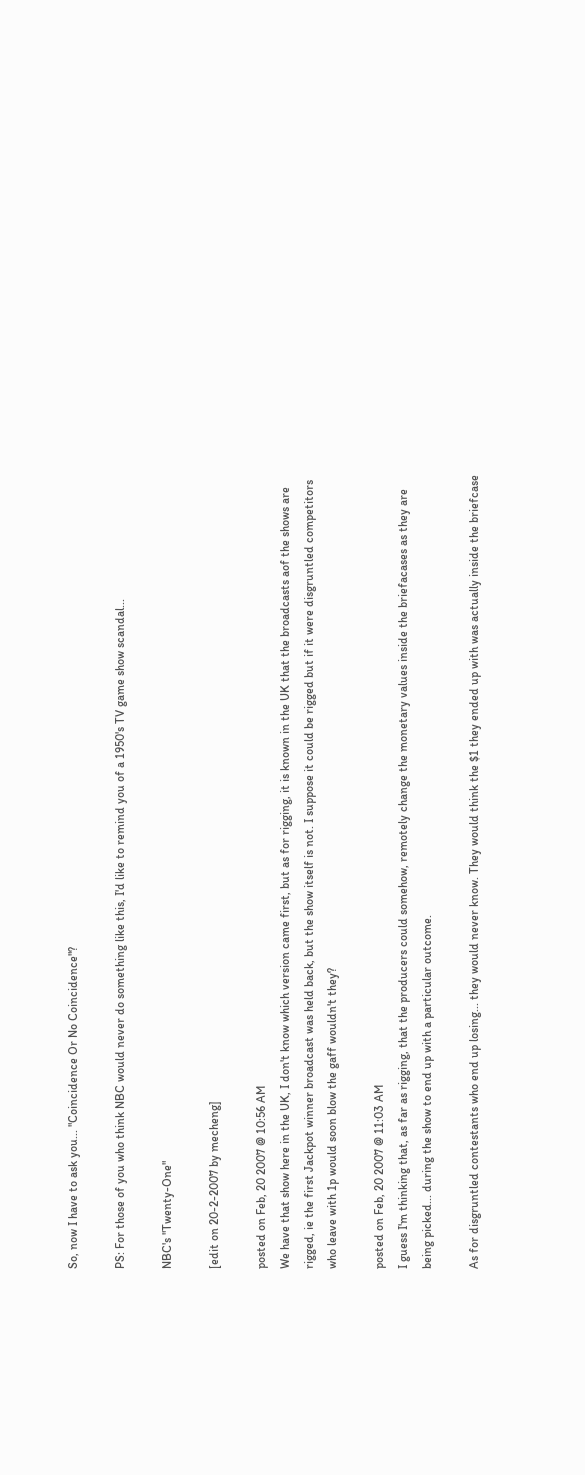So, now I have to ask you... "Coincidence Or No Coincidence"?

PS: For those of you who think NBC would never do something like this, I'd like to remind you of a 1950's TV game show scandal...

NBC's "Twenty-One"

[edit on 20-2-2007 by mecheng]

posted on Feb, 20 2007 @ 10:56 AM
We have that show here in the UK, I don't know which version came first, but as for rigging, it is known in the UK that the broadcasts aof the shows are rigged, ie the first Jackpot winner broadcast was held back, but the show itself is not. I suppose it could be rigged but if it were disgruntled competitors who leave with 1p would soon blow the gaff wouldn't they?

posted on Feb, 20 2007 @ 11:03 AM
I guess I'm thinking that, as far as rigging, that the producers could somehow, remotely change the monetary values inside the briefacases as they are being picked... during the show to end up with a particular outcome.

As for disgruntled contestants who end up losing... they would never know. They would think the $1 they ended up with was actually inside the briefcase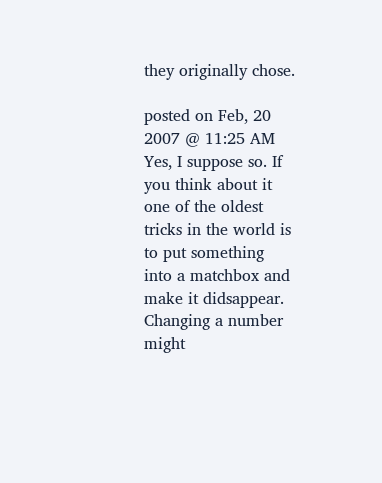they originally chose.

posted on Feb, 20 2007 @ 11:25 AM
Yes, I suppose so. If you think about it one of the oldest tricks in the world is to put something into a matchbox and make it didsappear. Changing a number might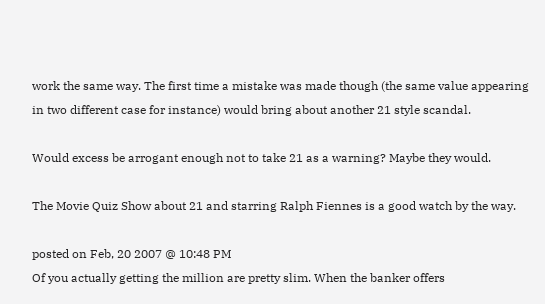work the same way. The first time a mistake was made though (the same value appearing in two different case for instance) would bring about another 21 style scandal.

Would excess be arrogant enough not to take 21 as a warning? Maybe they would.

The Movie Quiz Show about 21 and starring Ralph Fiennes is a good watch by the way.

posted on Feb, 20 2007 @ 10:48 PM
Of you actually getting the million are pretty slim. When the banker offers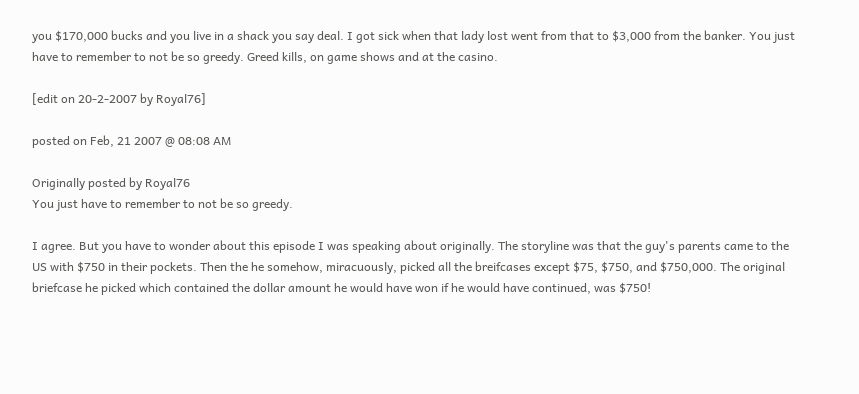you $170,000 bucks and you live in a shack you say deal. I got sick when that lady lost went from that to $3,000 from the banker. You just have to remember to not be so greedy. Greed kills, on game shows and at the casino.

[edit on 20-2-2007 by Royal76]

posted on Feb, 21 2007 @ 08:08 AM

Originally posted by Royal76
You just have to remember to not be so greedy.

I agree. But you have to wonder about this episode I was speaking about originally. The storyline was that the guy's parents came to the US with $750 in their pockets. Then the he somehow, miracuously, picked all the breifcases except $75, $750, and $750,000. The original briefcase he picked which contained the dollar amount he would have won if he would have continued, was $750!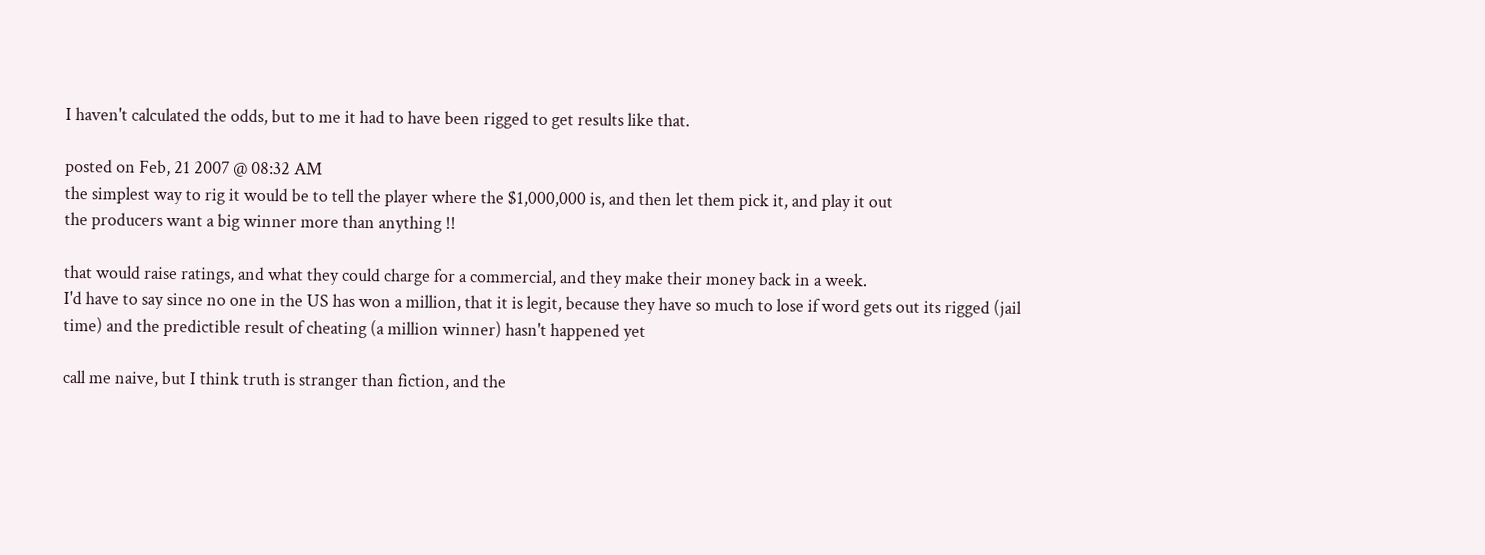I haven't calculated the odds, but to me it had to have been rigged to get results like that.

posted on Feb, 21 2007 @ 08:32 AM
the simplest way to rig it would be to tell the player where the $1,000,000 is, and then let them pick it, and play it out
the producers want a big winner more than anything !!

that would raise ratings, and what they could charge for a commercial, and they make their money back in a week.
I'd have to say since no one in the US has won a million, that it is legit, because they have so much to lose if word gets out its rigged (jail time) and the predictible result of cheating (a million winner) hasn't happened yet

call me naive, but I think truth is stranger than fiction, and the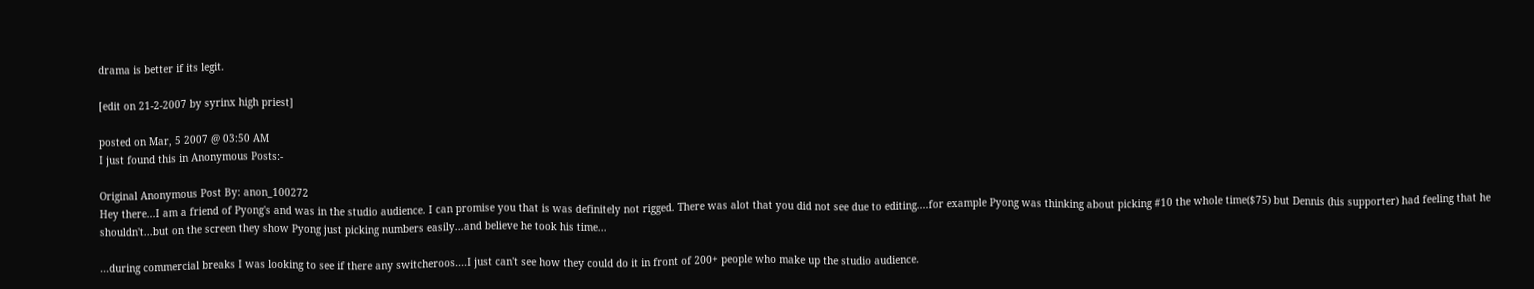drama is better if its legit.

[edit on 21-2-2007 by syrinx high priest]

posted on Mar, 5 2007 @ 03:50 AM
I just found this in Anonymous Posts:-

Original Anonymous Post By: anon_100272
Hey there...I am a friend of Pyong's and was in the studio audience. I can promise you that is was definitely not rigged. There was alot that you did not see due to editing....for example Pyong was thinking about picking #10 the whole time($75) but Dennis (his supporter) had feeling that he shouldn't...but on the screen they show Pyong just picking numbers easily...and believe he took his time...

...during commercial breaks I was looking to see if there any switcheroos....I just can't see how they could do it in front of 200+ people who make up the studio audience.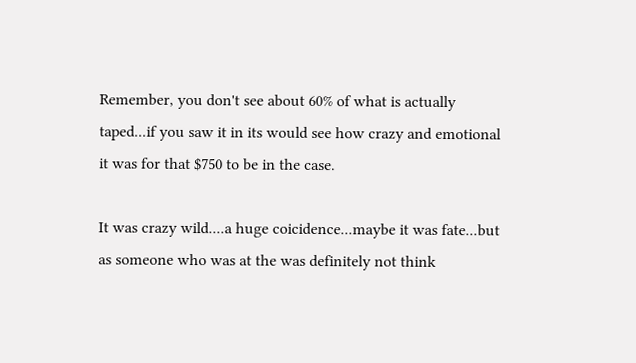Remember, you don't see about 60% of what is actually taped...if you saw it in its would see how crazy and emotional it was for that $750 to be in the case.

It was crazy wild....a huge coicidence...maybe it was fate...but as someone who was at the was definitely not think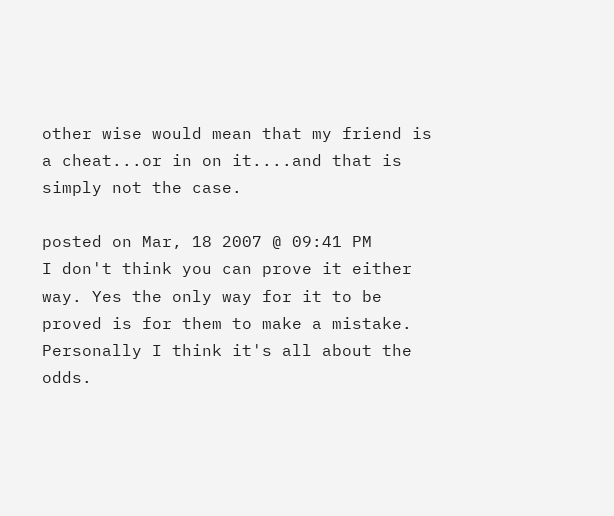other wise would mean that my friend is a cheat...or in on it....and that is simply not the case.

posted on Mar, 18 2007 @ 09:41 PM
I don't think you can prove it either way. Yes the only way for it to be proved is for them to make a mistake. Personally I think it's all about the odds.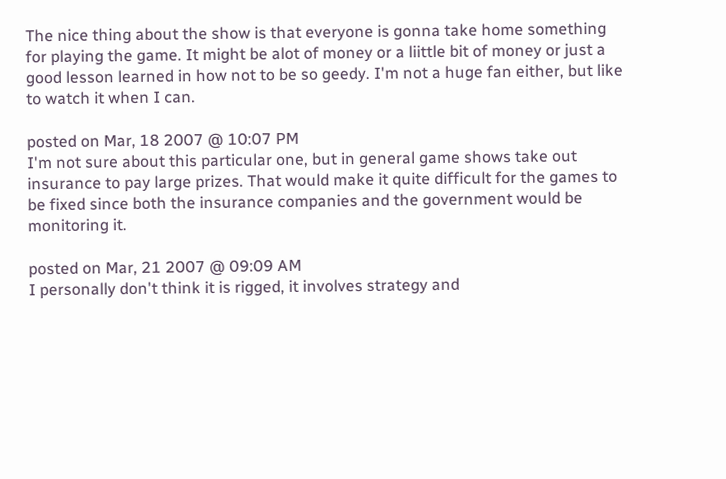The nice thing about the show is that everyone is gonna take home something for playing the game. It might be alot of money or a liittle bit of money or just a good lesson learned in how not to be so geedy. I'm not a huge fan either, but like to watch it when I can.

posted on Mar, 18 2007 @ 10:07 PM
I'm not sure about this particular one, but in general game shows take out insurance to pay large prizes. That would make it quite difficult for the games to be fixed since both the insurance companies and the government would be monitoring it.

posted on Mar, 21 2007 @ 09:09 AM
I personally don't think it is rigged, it involves strategy and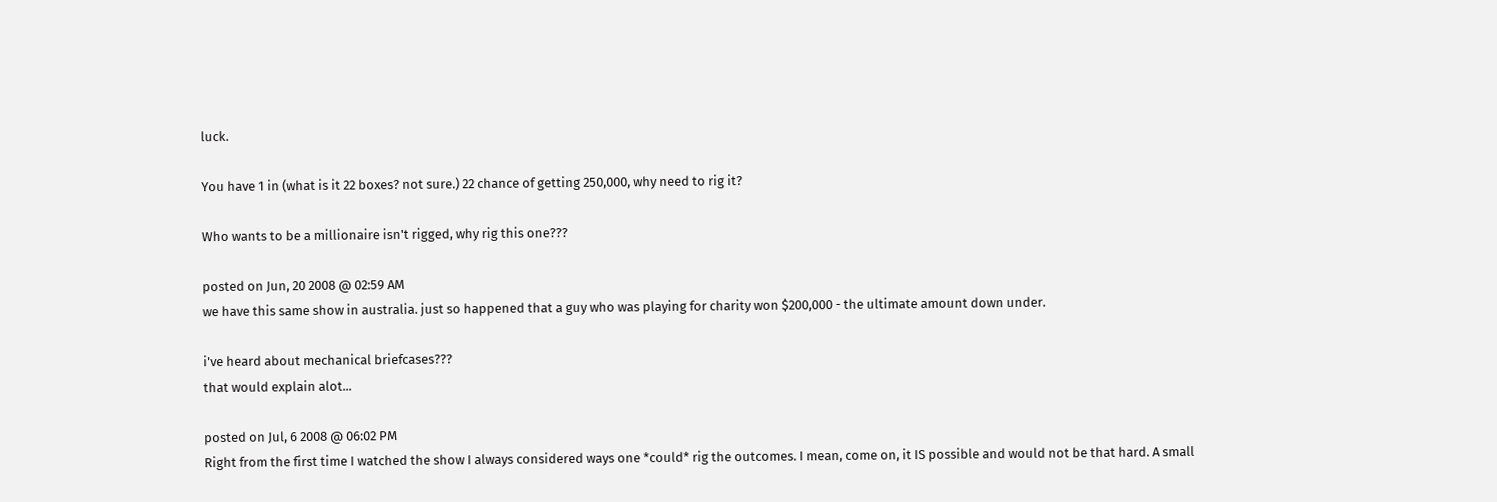luck.

You have 1 in (what is it 22 boxes? not sure.) 22 chance of getting 250,000, why need to rig it?

Who wants to be a millionaire isn't rigged, why rig this one???

posted on Jun, 20 2008 @ 02:59 AM
we have this same show in australia. just so happened that a guy who was playing for charity won $200,000 - the ultimate amount down under.

i've heard about mechanical briefcases???
that would explain alot...

posted on Jul, 6 2008 @ 06:02 PM
Right from the first time I watched the show I always considered ways one *could* rig the outcomes. I mean, come on, it IS possible and would not be that hard. A small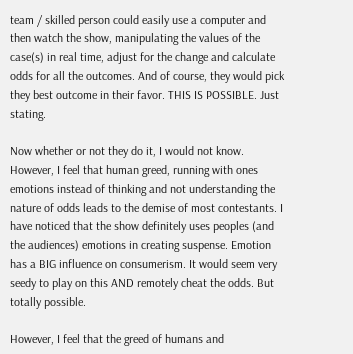team / skilled person could easily use a computer and then watch the show, manipulating the values of the case(s) in real time, adjust for the change and calculate odds for all the outcomes. And of course, they would pick they best outcome in their favor. THIS IS POSSIBLE. Just stating.

Now whether or not they do it, I would not know. However, I feel that human greed, running with ones emotions instead of thinking and not understanding the nature of odds leads to the demise of most contestants. I have noticed that the show definitely uses peoples (and the audiences) emotions in creating suspense. Emotion has a BIG influence on consumerism. It would seem very seedy to play on this AND remotely cheat the odds. But totally possible.

However, I feel that the greed of humans and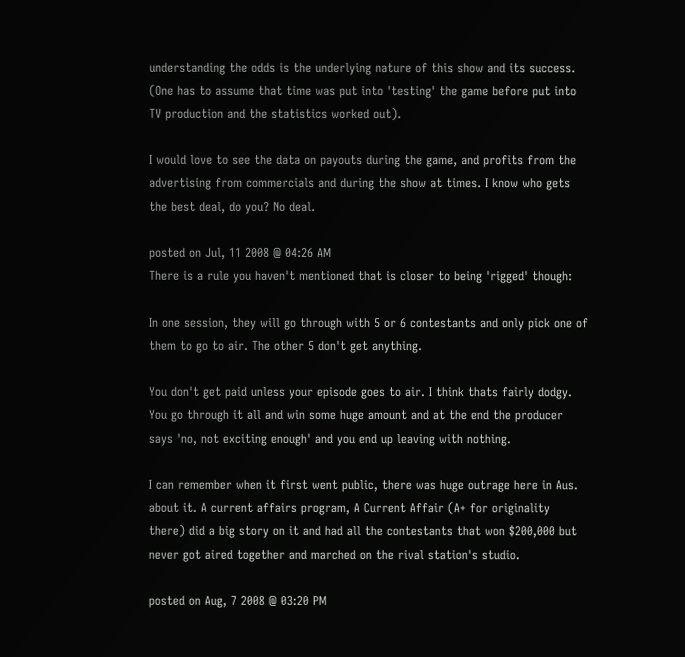understanding the odds is the underlying nature of this show and its success. (One has to assume that time was put into 'testing' the game before put into TV production and the statistics worked out).

I would love to see the data on payouts during the game, and profits from the advertising from commercials and during the show at times. I know who gets the best deal, do you? No deal.

posted on Jul, 11 2008 @ 04:26 AM
There is a rule you haven't mentioned that is closer to being 'rigged' though:

In one session, they will go through with 5 or 6 contestants and only pick one of them to go to air. The other 5 don't get anything.

You don't get paid unless your episode goes to air. I think thats fairly dodgy. You go through it all and win some huge amount and at the end the producer says 'no, not exciting enough' and you end up leaving with nothing.

I can remember when it first went public, there was huge outrage here in Aus. about it. A current affairs program, A Current Affair (A+ for originality there) did a big story on it and had all the contestants that won $200,000 but never got aired together and marched on the rival station's studio.

posted on Aug, 7 2008 @ 03:20 PM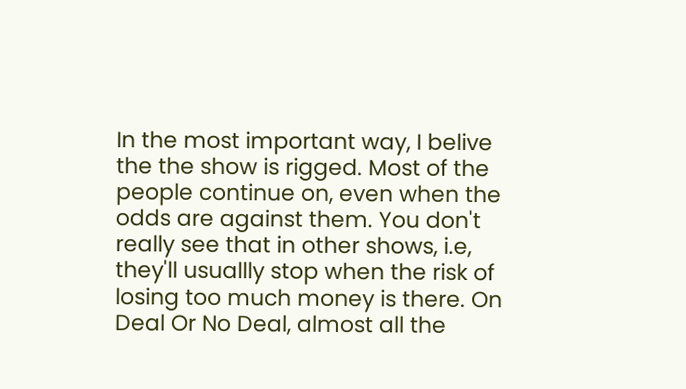In the most important way, I belive the the show is rigged. Most of the people continue on, even when the odds are against them. You don't really see that in other shows, i.e, they'll usuallly stop when the risk of losing too much money is there. On Deal Or No Deal, almost all the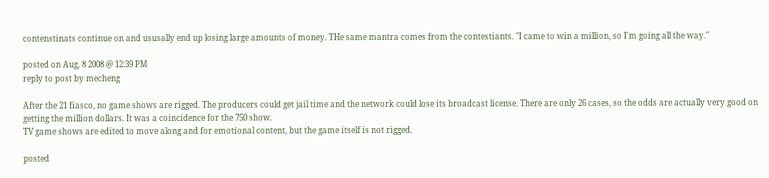contenstinats continue on and ususally end up losing large amounts of money. THe same mantra comes from the contestiants. "I came to win a million, so I'm going all the way."

posted on Aug, 8 2008 @ 12:39 PM
reply to post by mecheng

After the 21 fiasco, no game shows are rigged. The producers could get jail time and the network could lose its broadcast license. There are only 26 cases, so the odds are actually very good on getting the million dollars. It was a coincidence for the 750 show.
TV game shows are edited to move along and for emotional content, but the game itself is not rigged.

posted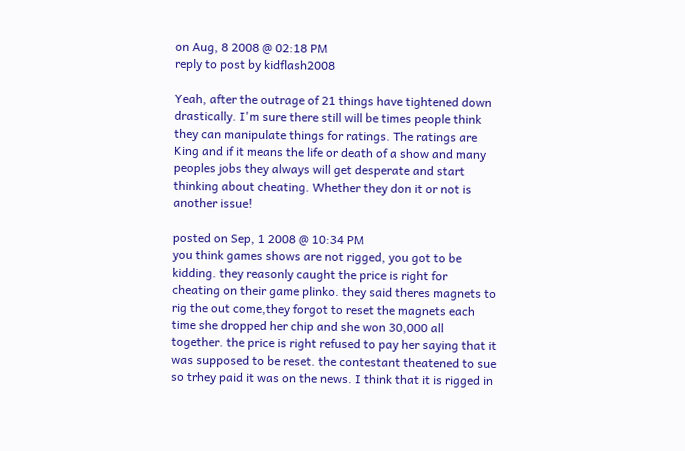on Aug, 8 2008 @ 02:18 PM
reply to post by kidflash2008

Yeah, after the outrage of 21 things have tightened down drastically. I'm sure there still will be times people think they can manipulate things for ratings. The ratings are King and if it means the life or death of a show and many peoples jobs they always will get desperate and start thinking about cheating. Whether they don it or not is another issue!

posted on Sep, 1 2008 @ 10:34 PM
you think games shows are not rigged, you got to be kidding. they reasonly caught the price is right for cheating on their game plinko. they said theres magnets to rig the out come,they forgot to reset the magnets each time she dropped her chip and she won 30,000 all together. the price is right refused to pay her saying that it was supposed to be reset. the contestant theatened to sue so trhey paid it was on the news. I think that it is rigged in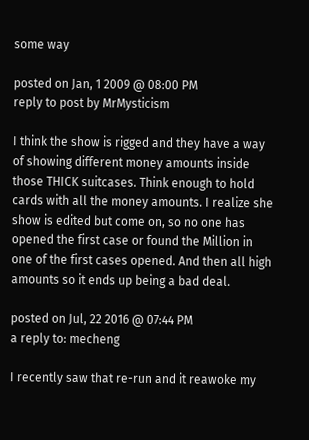some way

posted on Jan, 1 2009 @ 08:00 PM
reply to post by MrMysticism

I think the show is rigged and they have a way of showing different money amounts inside those THICK suitcases. Think enough to hold cards with all the money amounts. I realize she show is edited but come on, so no one has opened the first case or found the Million in one of the first cases opened. And then all high amounts so it ends up being a bad deal.

posted on Jul, 22 2016 @ 07:44 PM
a reply to: mecheng

I recently saw that re-run and it reawoke my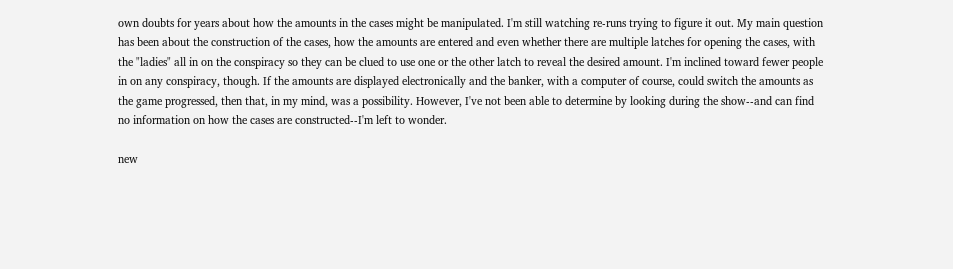own doubts for years about how the amounts in the cases might be manipulated. I'm still watching re-runs trying to figure it out. My main question has been about the construction of the cases, how the amounts are entered and even whether there are multiple latches for opening the cases, with the "ladies" all in on the conspiracy so they can be clued to use one or the other latch to reveal the desired amount. I'm inclined toward fewer people in on any conspiracy, though. If the amounts are displayed electronically and the banker, with a computer of course, could switch the amounts as the game progressed, then that, in my mind, was a possibility. However, I've not been able to determine by looking during the show--and can find no information on how the cases are constructed--I'm left to wonder.

new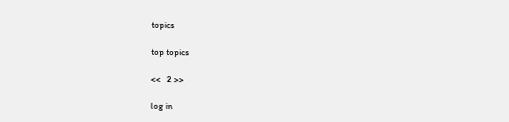topics

top topics

<<   2 >>

log in